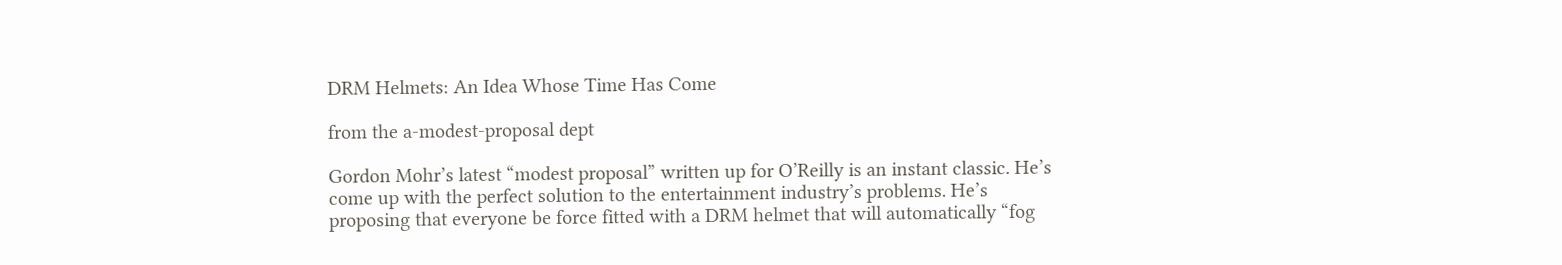DRM Helmets: An Idea Whose Time Has Come

from the a-modest-proposal dept

Gordon Mohr’s latest “modest proposal” written up for O’Reilly is an instant classic. He’s come up with the perfect solution to the entertainment industry’s problems. He’s proposing that everyone be force fitted with a DRM helmet that will automatically “fog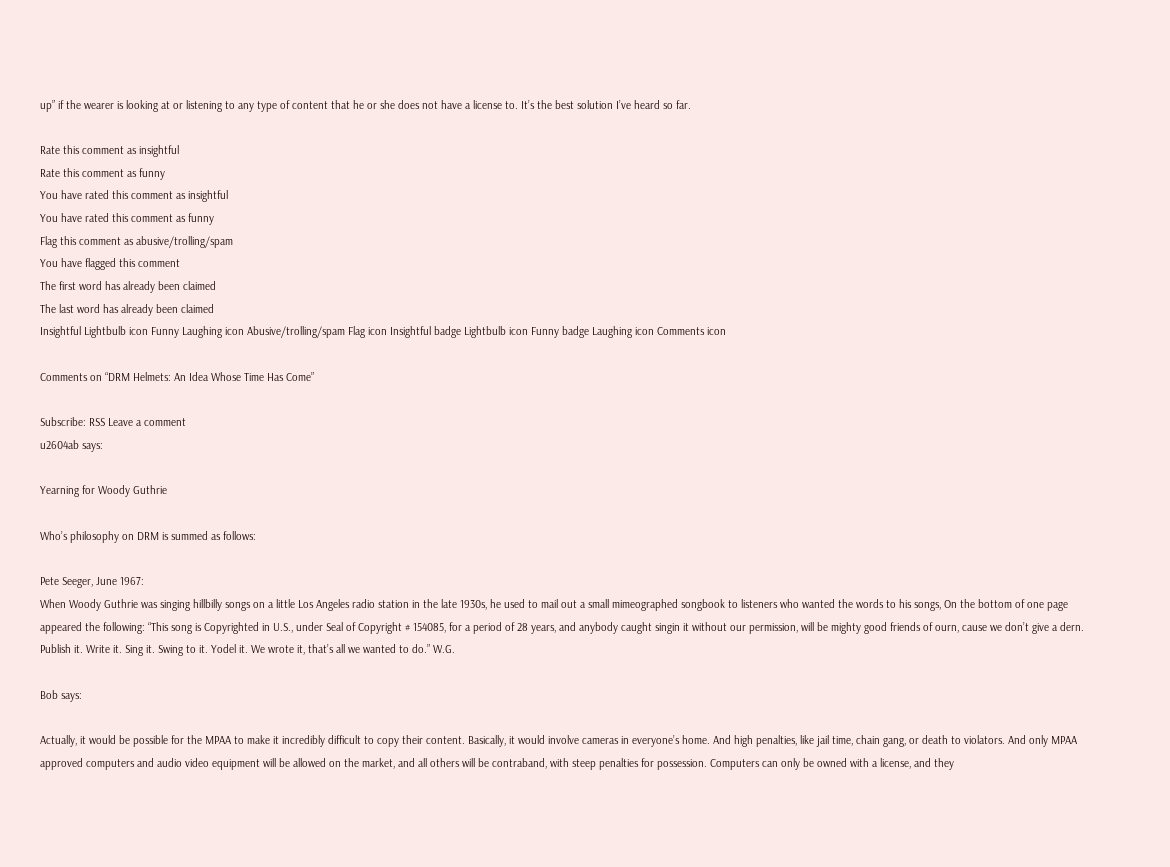up” if the wearer is looking at or listening to any type of content that he or she does not have a license to. It’s the best solution I’ve heard so far.

Rate this comment as insightful
Rate this comment as funny
You have rated this comment as insightful
You have rated this comment as funny
Flag this comment as abusive/trolling/spam
You have flagged this comment
The first word has already been claimed
The last word has already been claimed
Insightful Lightbulb icon Funny Laughing icon Abusive/trolling/spam Flag icon Insightful badge Lightbulb icon Funny badge Laughing icon Comments icon

Comments on “DRM Helmets: An Idea Whose Time Has Come”

Subscribe: RSS Leave a comment
u2604ab says:

Yearning for Woody Guthrie

Who’s philosophy on DRM is summed as follows:

Pete Seeger, June 1967:
When Woody Guthrie was singing hillbilly songs on a little Los Angeles radio station in the late 1930s, he used to mail out a small mimeographed songbook to listeners who wanted the words to his songs, On the bottom of one page appeared the following: “This song is Copyrighted in U.S., under Seal of Copyright # 154085, for a period of 28 years, and anybody caught singin it without our permission, will be mighty good friends of ourn, cause we don’t give a dern. Publish it. Write it. Sing it. Swing to it. Yodel it. We wrote it, that’s all we wanted to do.” W.G.

Bob says:

Actually, it would be possible for the MPAA to make it incredibly difficult to copy their content. Basically, it would involve cameras in everyone’s home. And high penalties, like jail time, chain gang, or death to violators. And only MPAA approved computers and audio video equipment will be allowed on the market, and all others will be contraband, with steep penalties for possession. Computers can only be owned with a license, and they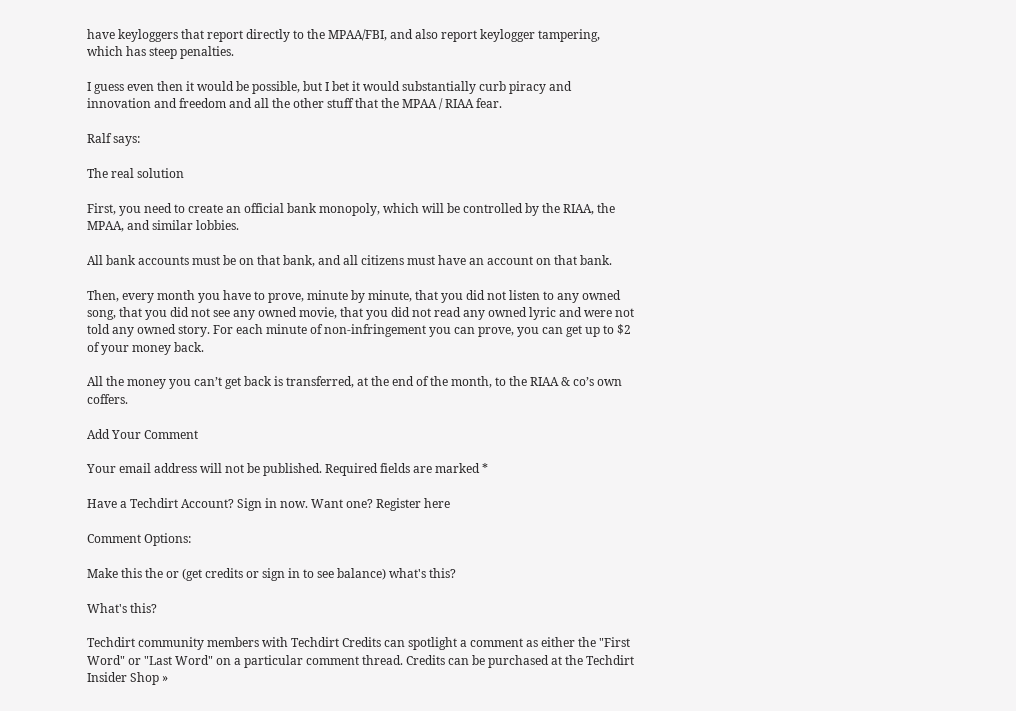have keyloggers that report directly to the MPAA/FBI, and also report keylogger tampering, which has steep penalties.

I guess even then it would be possible, but I bet it would substantially curb piracy and innovation and freedom and all the other stuff that the MPAA / RIAA fear.

Ralf says:

The real solution

First, you need to create an official bank monopoly, which will be controlled by the RIAA, the MPAA, and similar lobbies.

All bank accounts must be on that bank, and all citizens must have an account on that bank.

Then, every month you have to prove, minute by minute, that you did not listen to any owned song, that you did not see any owned movie, that you did not read any owned lyric and were not told any owned story. For each minute of non-infringement you can prove, you can get up to $2 of your money back.

All the money you can’t get back is transferred, at the end of the month, to the RIAA & co’s own coffers.

Add Your Comment

Your email address will not be published. Required fields are marked *

Have a Techdirt Account? Sign in now. Want one? Register here

Comment Options:

Make this the or (get credits or sign in to see balance) what's this?

What's this?

Techdirt community members with Techdirt Credits can spotlight a comment as either the "First Word" or "Last Word" on a particular comment thread. Credits can be purchased at the Techdirt Insider Shop »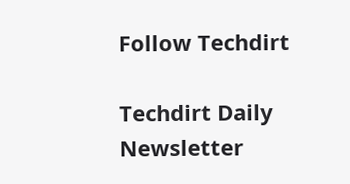Follow Techdirt

Techdirt Daily Newsletter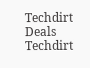Techdirt Deals
Techdirt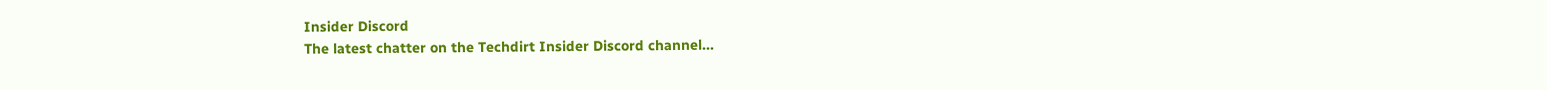Insider Discord
The latest chatter on the Techdirt Insider Discord channel...